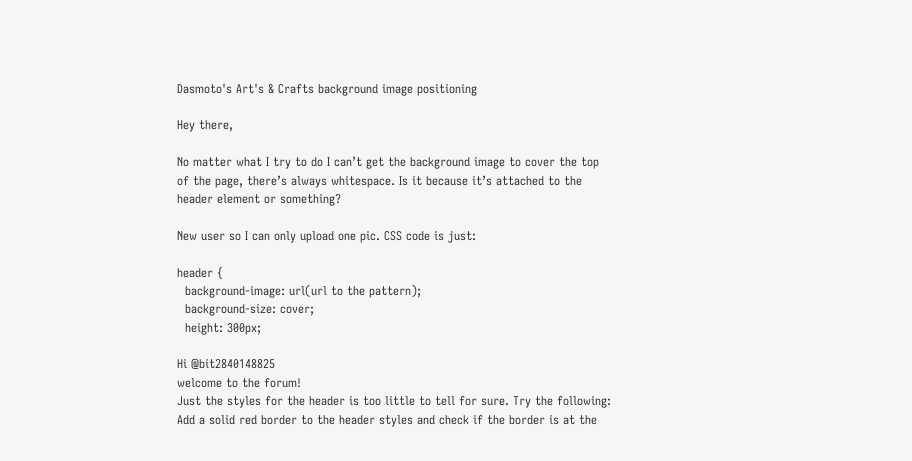Dasmoto's Art's & Crafts background image positioning

Hey there,

No matter what I try to do I can’t get the background image to cover the top of the page, there’s always whitespace. Is it because it’s attached to the header element or something?

New user so I can only upload one pic. CSS code is just:

header {
  background-image: url(url to the pattern);
  background-size: cover;
  height: 300px;

Hi @bit2840148825
welcome to the forum!
Just the styles for the header is too little to tell for sure. Try the following:
Add a solid red border to the header styles and check if the border is at the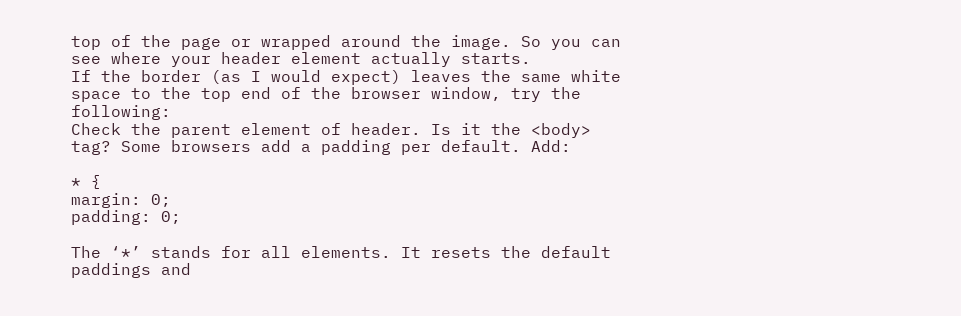top of the page or wrapped around the image. So you can see where your header element actually starts.
If the border (as I would expect) leaves the same white space to the top end of the browser window, try the following:
Check the parent element of header. Is it the <body> tag? Some browsers add a padding per default. Add:

* {
margin: 0;
padding: 0;

The ‘*’ stands for all elements. It resets the default paddings and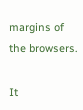margins of the browsers.

It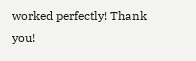worked perfectly! Thank you!